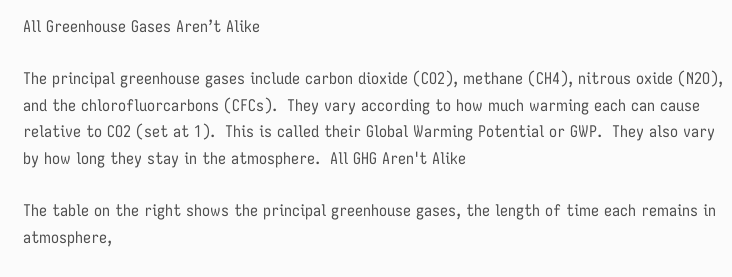All Greenhouse Gases Aren’t Alike

The principal greenhouse gases include carbon dioxide (CO2), methane (CH4), nitrous oxide (N2O), and the chlorofluorcarbons (CFCs).  They vary according to how much warming each can cause relative to CO2 (set at 1).  This is called their Global Warming Potential or GWP.  They also vary by how long they stay in the atmosphere.  All GHG Aren't Alike

The table on the right shows the principal greenhouse gases, the length of time each remains in atmosphere,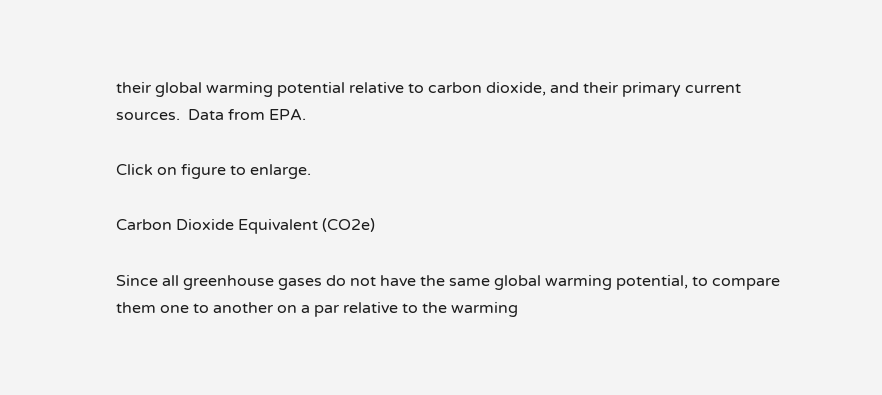their global warming potential relative to carbon dioxide, and their primary current sources.  Data from EPA.

Click on figure to enlarge.

Carbon Dioxide Equivalent (CO2e)

Since all greenhouse gases do not have the same global warming potential, to compare them one to another on a par relative to the warming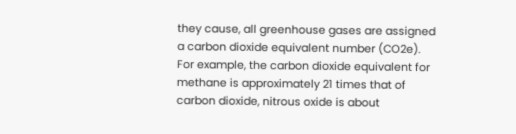they cause, all greenhouse gases are assigned a carbon dioxide equivalent number (CO2e).  For example, the carbon dioxide equivalent for methane is approximately 21 times that of carbon dioxide, nitrous oxide is about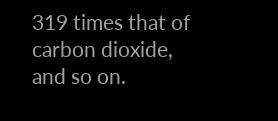319 times that of carbon dioxide, and so on.